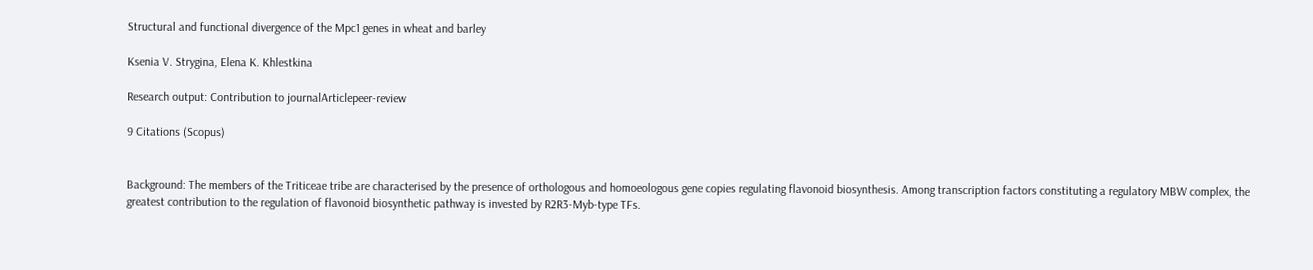Structural and functional divergence of the Mpc1 genes in wheat and barley

Ksenia V. Strygina, Elena K. Khlestkina

Research output: Contribution to journalArticlepeer-review

9 Citations (Scopus)


Background: The members of the Triticeae tribe are characterised by the presence of orthologous and homoeologous gene copies regulating flavonoid biosynthesis. Among transcription factors constituting a regulatory MBW complex, the greatest contribution to the regulation of flavonoid biosynthetic pathway is invested by R2R3-Myb-type TFs.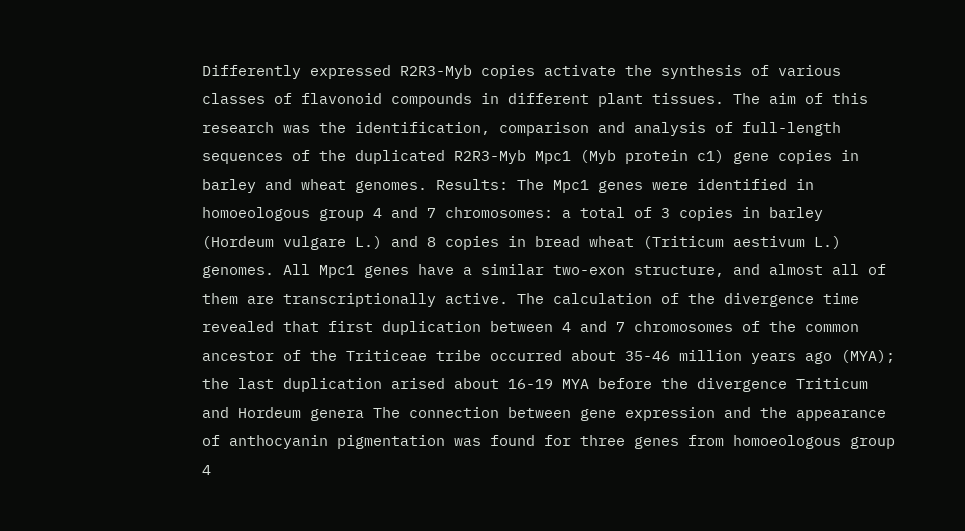Differently expressed R2R3-Myb copies activate the synthesis of various classes of flavonoid compounds in different plant tissues. The aim of this research was the identification, comparison and analysis of full-length sequences of the duplicated R2R3-Myb Mpc1 (Myb protein c1) gene copies in barley and wheat genomes. Results: The Mpc1 genes were identified in homoeologous group 4 and 7 chromosomes: a total of 3 copies in barley (Hordeum vulgare L.) and 8 copies in bread wheat (Triticum aestivum L.) genomes. All Mpc1 genes have a similar two-exon structure, and almost all of them are transcriptionally active. The calculation of the divergence time revealed that first duplication between 4 and 7 chromosomes of the common ancestor of the Triticeae tribe occurred about 35-46 million years ago (MYA); the last duplication arised about 16-19 MYA before the divergence Triticum and Hordeum genera The connection between gene expression and the appearance of anthocyanin pigmentation was found for three genes from homoeologous group 4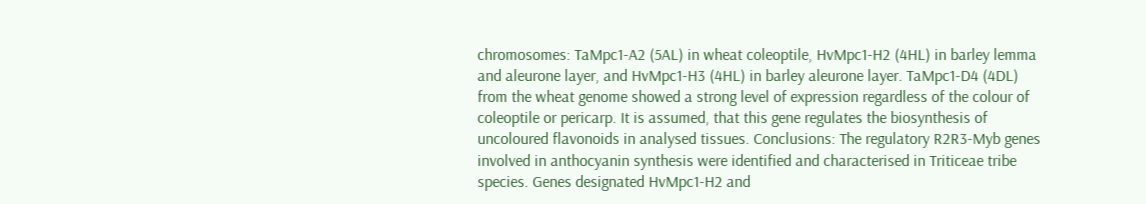chromosomes: TaMpc1-A2 (5AL) in wheat coleoptile, HvMpc1-H2 (4HL) in barley lemma and aleurone layer, and HvMpc1-H3 (4HL) in barley aleurone layer. TaMpc1-D4 (4DL) from the wheat genome showed a strong level of expression regardless of the colour of coleoptile or pericarp. It is assumed, that this gene regulates the biosynthesis of uncoloured flavonoids in analysed tissues. Conclusions: The regulatory R2R3-Myb genes involved in anthocyanin synthesis were identified and characterised in Triticeae tribe species. Genes designated HvMpc1-H2 and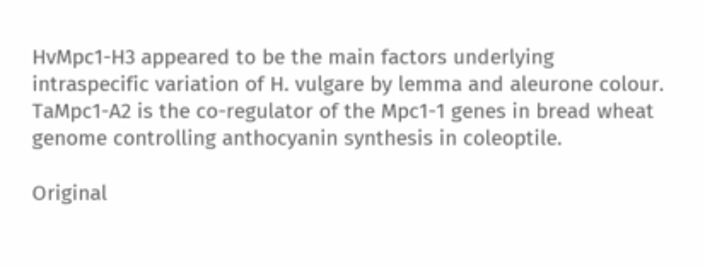HvMpc1-H3 appeared to be the main factors underlying intraspecific variation of H. vulgare by lemma and aleurone colour. TaMpc1-A2 is the co-regulator of the Mpc1-1 genes in bread wheat genome controlling anthocyanin synthesis in coleoptile.

Original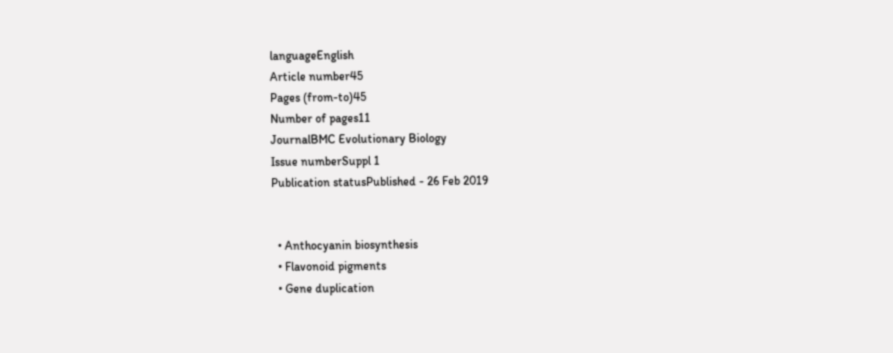languageEnglish
Article number45
Pages (from-to)45
Number of pages11
JournalBMC Evolutionary Biology
Issue numberSuppl 1
Publication statusPublished - 26 Feb 2019


  • Anthocyanin biosynthesis
  • Flavonoid pigments
  • Gene duplication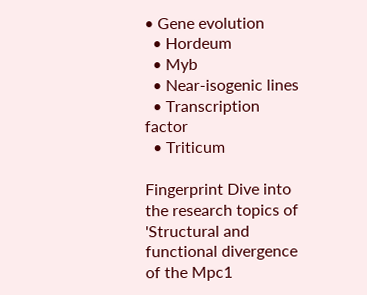• Gene evolution
  • Hordeum
  • Myb
  • Near-isogenic lines
  • Transcription factor
  • Triticum

Fingerprint Dive into the research topics of 'Structural and functional divergence of the Mpc1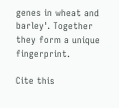genes in wheat and barley'. Together they form a unique fingerprint.

Cite this